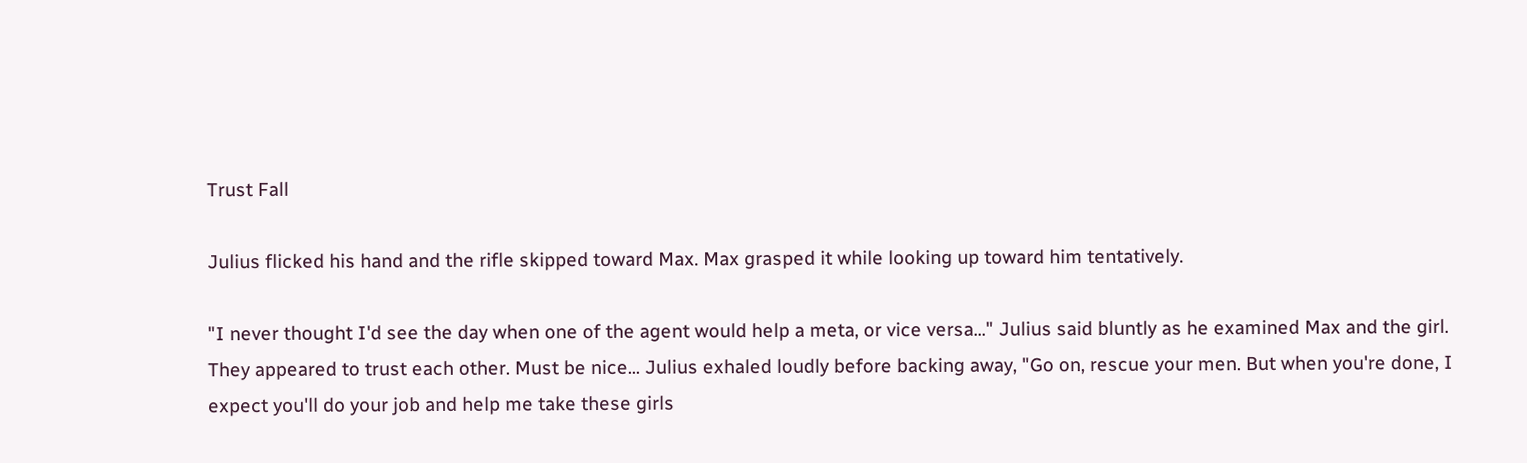Trust Fall

Julius flicked his hand and the rifle skipped toward Max. Max grasped it while looking up toward him tentatively.

"I never thought I'd see the day when one of the agent would help a meta, or vice versa..." Julius said bluntly as he examined Max and the girl. They appeared to trust each other. Must be nice... Julius exhaled loudly before backing away, "Go on, rescue your men. But when you're done, I expect you'll do your job and help me take these girls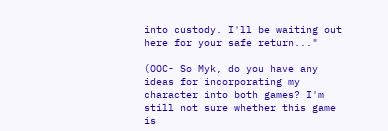into custody. I'll be waiting out here for your safe return..."

(OOC- So Myk, do you have any ideas for incorporating my character into both games? I'm still not sure whether this game is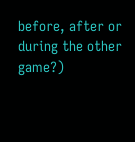before, after or during the other game?)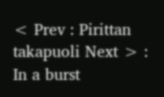< Prev : Pirittan takapuoli Next > : In a burst